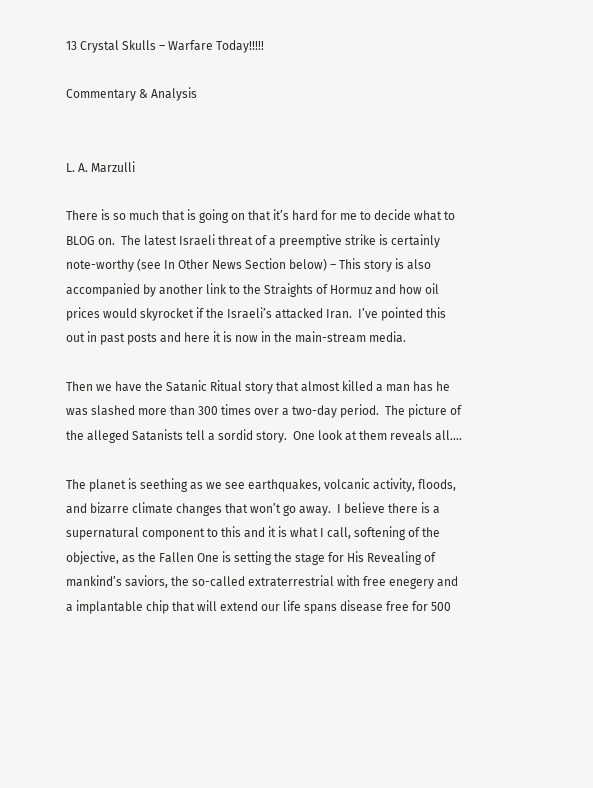13 Crystal Skulls – Warfare Today!!!!!

Commentary & Analysis


L. A. Marzulli

There is so much that is going on that it’s hard for me to decide what to BLOG on.  The latest Israeli threat of a preemptive strike is certainly note-worthy (see In Other News Section below) – This story is also accompanied by another link to the Straights of Hormuz and how oil prices would skyrocket if the Israeli’s attacked Iran.  I’ve pointed this out in past posts and here it is now in the main-stream media.

Then we have the Satanic Ritual story that almost killed a man has he was slashed more than 300 times over a two-day period.  The picture of the alleged Satanists tell a sordid story.  One look at them reveals all….

The planet is seething as we see earthquakes, volcanic activity, floods, and bizarre climate changes that won’t go away.  I believe there is a supernatural component to this and it is what I call, softening of the objective, as the Fallen One is setting the stage for His Revealing of mankind’s saviors, the so-called extraterrestrial with free enegery and a implantable chip that will extend our life spans disease free for 500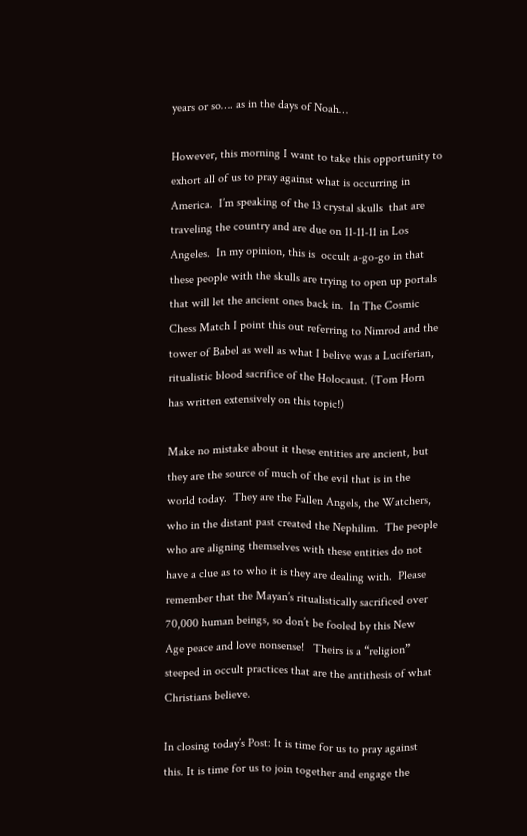years or so…. as in the days of Noah…

However, this morning I want to take this opportunity to exhort all of us to pray against what is occurring in America.  I’m speaking of the 13 crystal skulls  that are traveling the country and are due on 11-11-11 in Los Angeles.  In my opinion, this is  occult a-go-go in that these people with the skulls are trying to open up portals that will let the ancient ones back in.  In The Cosmic Chess Match I point this out referring to Nimrod and the tower of Babel as well as what I belive was a Luciferian, ritualistic blood sacrifice of the Holocaust. (Tom Horn has written extensively on this topic!)

Make no mistake about it these entities are ancient, but they are the source of much of the evil that is in the world today.  They are the Fallen Angels, the Watchers,  who in the distant past created the Nephilim.  The people who are aligning themselves with these entities do not have a clue as to who it is they are dealing with.  Please remember that the Mayan’s ritualistically sacrificed over 70,000 human beings, so don’t be fooled by this New Age peace and love nonsense!   Theirs is a “religion” steeped in occult practices that are the antithesis of what Christians believe.

In closing today’s Post: It is time for us to pray against this. It is time for us to join together and engage the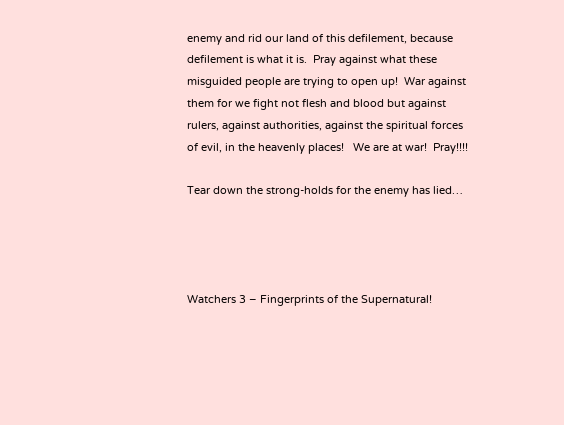enemy and rid our land of this defilement, because defilement is what it is.  Pray against what these misguided people are trying to open up!  War against them for we fight not flesh and blood but against rulers, against authorities, against the spiritual forces of evil, in the heavenly places!   We are at war!  Pray!!!!

Tear down the strong-holds for the enemy has lied…




Watchers 3 – Fingerprints of the Supernatural!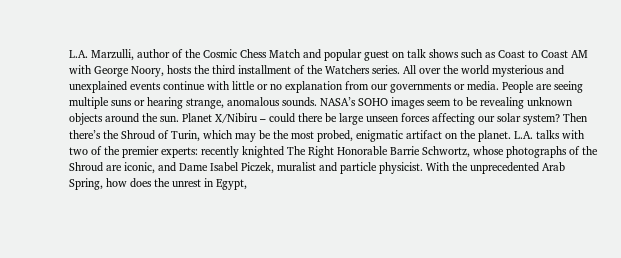L.A. Marzulli, author of the Cosmic Chess Match and popular guest on talk shows such as Coast to Coast AM with George Noory, hosts the third installment of the Watchers series. All over the world mysterious and unexplained events continue with little or no explanation from our governments or media. People are seeing multiple suns or hearing strange, anomalous sounds. NASA’s SOHO images seem to be revealing unknown objects around the sun. Planet X/Nibiru – could there be large unseen forces affecting our solar system? Then there’s the Shroud of Turin, which may be the most probed, enigmatic artifact on the planet. L.A. talks with two of the premier experts: recently knighted The Right Honorable Barrie Schwortz, whose photographs of the Shroud are iconic, and Dame Isabel Piczek, muralist and particle physicist. With the unprecedented Arab Spring, how does the unrest in Egypt,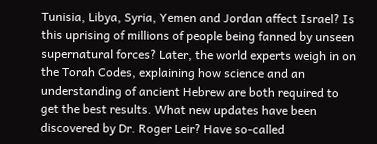Tunisia, Libya, Syria, Yemen and Jordan affect Israel? Is this uprising of millions of people being fanned by unseen supernatural forces? Later, the world experts weigh in on the Torah Codes, explaining how science and an understanding of ancient Hebrew are both required to get the best results. What new updates have been discovered by Dr. Roger Leir? Have so-called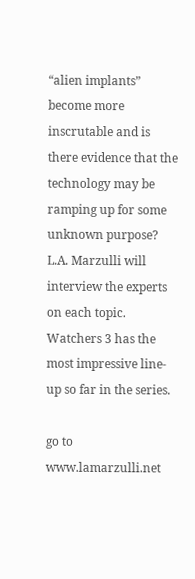“alien implants” become more inscrutable and is there evidence that the technology may be ramping up for some unknown purpose? L.A. Marzulli will interview the experts on each topic. Watchers 3 has the most impressive line-up so far in the series.

go to www.lamarzulli.net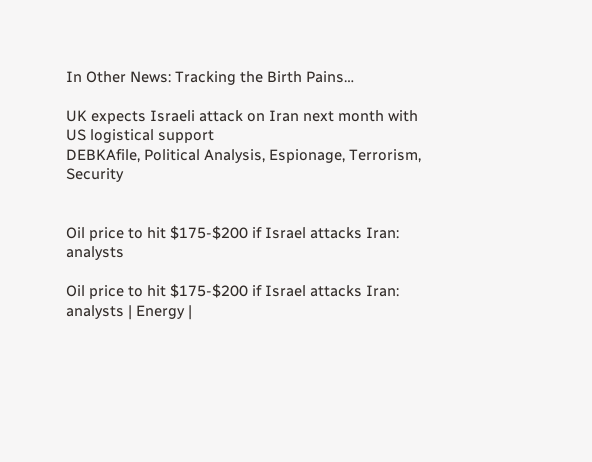In Other News: Tracking the Birth Pains…

UK expects Israeli attack on Iran next month with US logistical support
DEBKAfile, Political Analysis, Espionage, Terrorism, Security


Oil price to hit $175-$200 if Israel attacks Iran: analysts

Oil price to hit $175-$200 if Israel attacks Iran: analysts | Energy |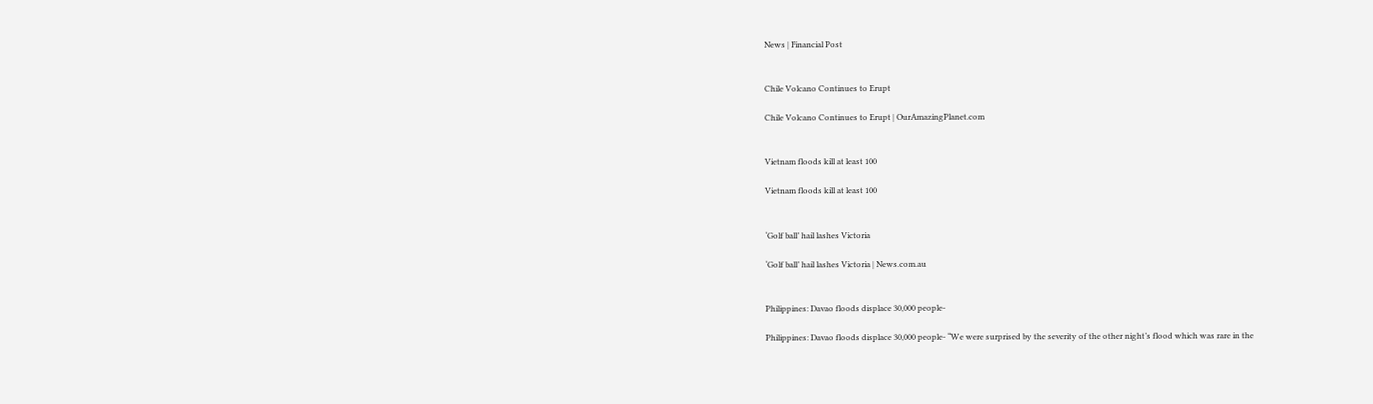News | Financial Post


Chile Volcano Continues to Erupt

Chile Volcano Continues to Erupt | OurAmazingPlanet.com


Vietnam floods kill at least 100

Vietnam floods kill at least 100


‘Golf ball’ hail lashes Victoria

‘Golf ball’ hail lashes Victoria | News.com.au


Philippines: Davao floods displace 30,000 people-

Philippines: Davao floods displace 30,000 people- “We were surprised by the severity of the other night’s flood which was rare in the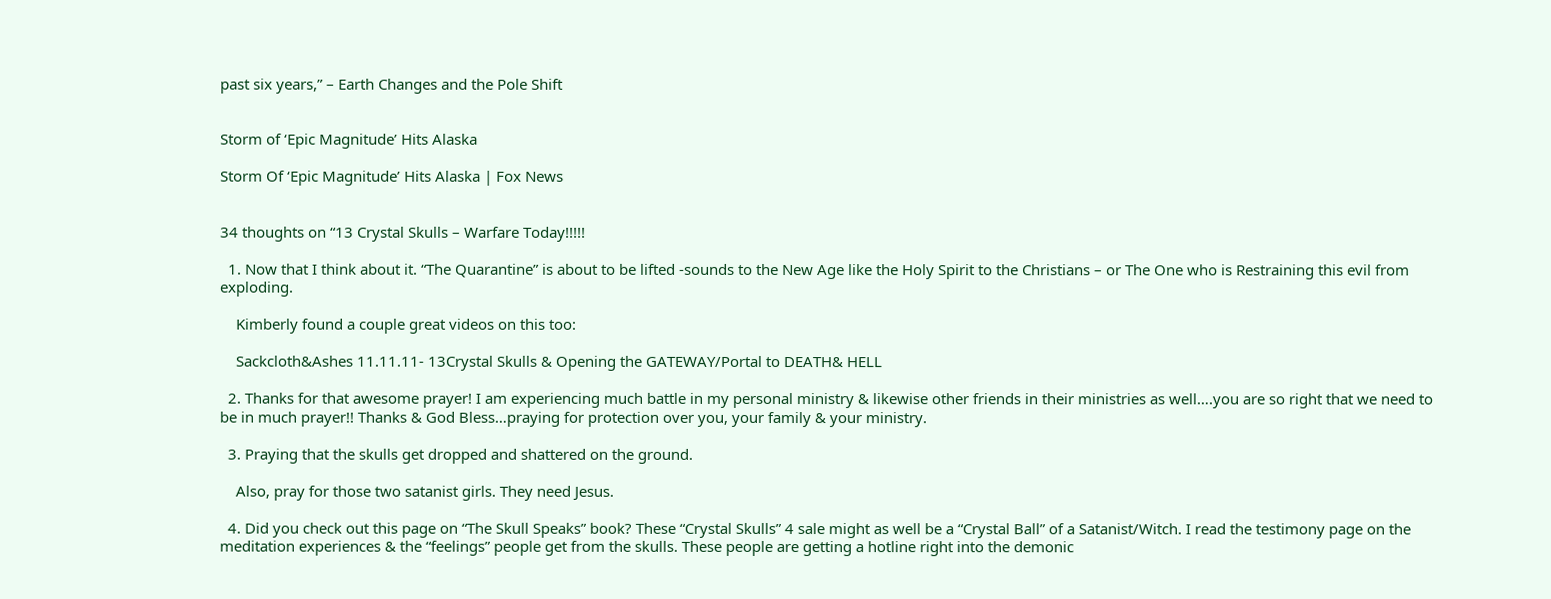past six years,” – Earth Changes and the Pole Shift


Storm of ‘Epic Magnitude’ Hits Alaska

Storm Of ‘Epic Magnitude’ Hits Alaska | Fox News


34 thoughts on “13 Crystal Skulls – Warfare Today!!!!!

  1. Now that I think about it. “The Quarantine” is about to be lifted -sounds to the New Age like the Holy Spirit to the Christians – or The One who is Restraining this evil from exploding.

    Kimberly found a couple great videos on this too:

    Sackcloth&Ashes 11.11.11- 13Crystal Skulls & Opening the GATEWAY/Portal to DEATH& HELL

  2. Thanks for that awesome prayer! I am experiencing much battle in my personal ministry & likewise other friends in their ministries as well….you are so right that we need to be in much prayer!! Thanks & God Bless…praying for protection over you, your family & your ministry.

  3. Praying that the skulls get dropped and shattered on the ground.

    Also, pray for those two satanist girls. They need Jesus.

  4. Did you check out this page on “The Skull Speaks” book? These “Crystal Skulls” 4 sale might as well be a “Crystal Ball” of a Satanist/Witch. I read the testimony page on the meditation experiences & the “feelings” people get from the skulls. These people are getting a hotline right into the demonic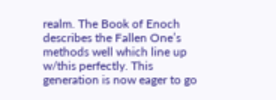realm. The Book of Enoch describes the Fallen One’s methods well which line up w/this perfectly. This generation is now eager to go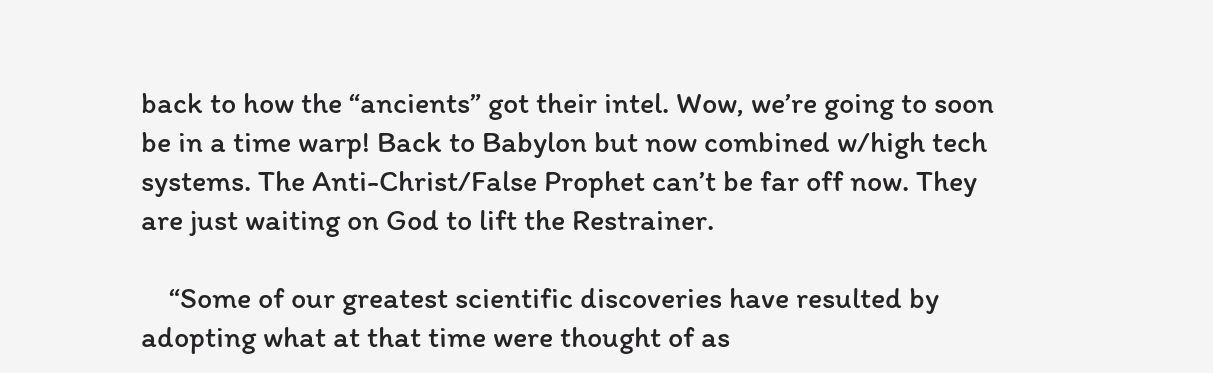back to how the “ancients” got their intel. Wow, we’re going to soon be in a time warp! Back to Babylon but now combined w/high tech systems. The Anti-Christ/False Prophet can’t be far off now. They are just waiting on God to lift the Restrainer.

    “Some of our greatest scientific discoveries have resulted by adopting what at that time were thought of as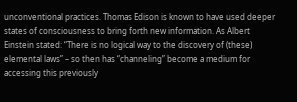unconventional practices. Thomas Edison is known to have used deeper states of consciousness to bring forth new information. As Albert Einstein stated: “There is no logical way to the discovery of (these) elemental laws” – so then has “channeling” become a medium for accessing this previously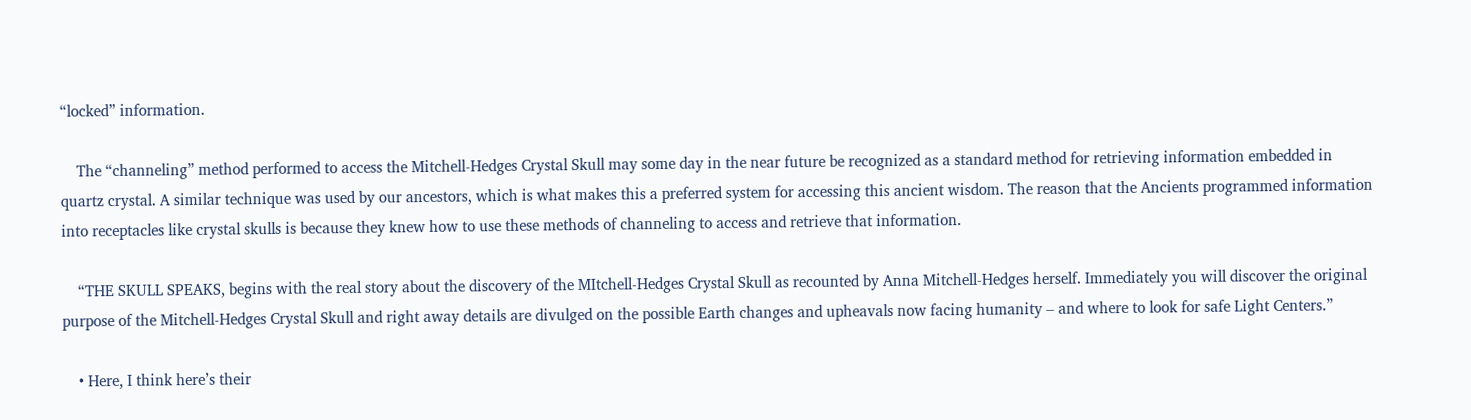“locked” information.

    The “channeling” method performed to access the Mitchell-Hedges Crystal Skull may some day in the near future be recognized as a standard method for retrieving information embedded in quartz crystal. A similar technique was used by our ancestors, which is what makes this a preferred system for accessing this ancient wisdom. The reason that the Ancients programmed information into receptacles like crystal skulls is because they knew how to use these methods of channeling to access and retrieve that information.

    “THE SKULL SPEAKS, begins with the real story about the discovery of the MItchell-Hedges Crystal Skull as recounted by Anna Mitchell-Hedges herself. Immediately you will discover the original purpose of the Mitchell-Hedges Crystal Skull and right away details are divulged on the possible Earth changes and upheavals now facing humanity – and where to look for safe Light Centers.”

    • Here, I think here’s their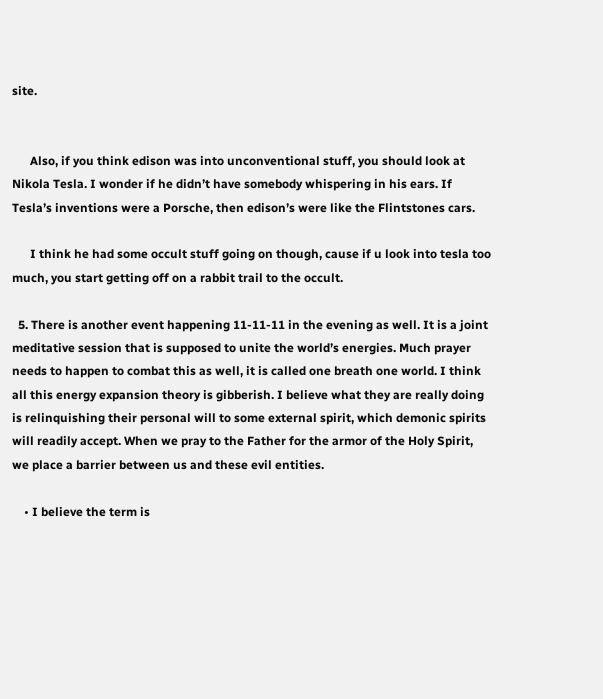site.


      Also, if you think edison was into unconventional stuff, you should look at Nikola Tesla. I wonder if he didn’t have somebody whispering in his ears. If Tesla’s inventions were a Porsche, then edison’s were like the Flintstones cars.

      I think he had some occult stuff going on though, cause if u look into tesla too much, you start getting off on a rabbit trail to the occult.

  5. There is another event happening 11-11-11 in the evening as well. It is a joint meditative session that is supposed to unite the world’s energies. Much prayer needs to happen to combat this as well, it is called one breath one world. I think all this energy expansion theory is gibberish. I believe what they are really doing is relinquishing their personal will to some external spirit, which demonic spirits will readily accept. When we pray to the Father for the armor of the Holy Spirit, we place a barrier between us and these evil entities.

    • I believe the term is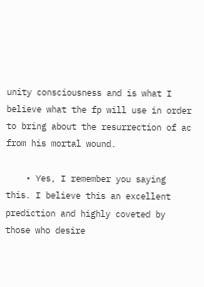unity consciousness and is what I believe what the fp will use in order to bring about the resurrection of ac from his mortal wound.

    • Yes, I remember you saying this. I believe this an excellent prediction and highly coveted by those who desire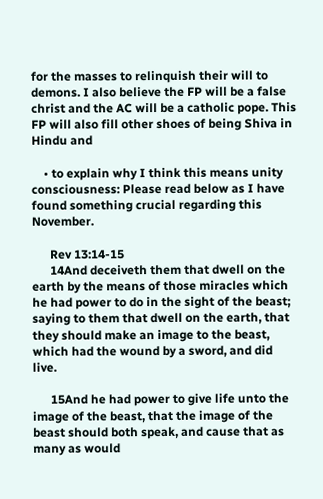for the masses to relinquish their will to demons. I also believe the FP will be a false christ and the AC will be a catholic pope. This FP will also fill other shoes of being Shiva in Hindu and

    • to explain why I think this means unity consciousness: Please read below as I have found something crucial regarding this November.

      Rev 13:14-15
      14And deceiveth them that dwell on the earth by the means of those miracles which he had power to do in the sight of the beast; saying to them that dwell on the earth, that they should make an image to the beast, which had the wound by a sword, and did live.

      15And he had power to give life unto the image of the beast, that the image of the beast should both speak, and cause that as many as would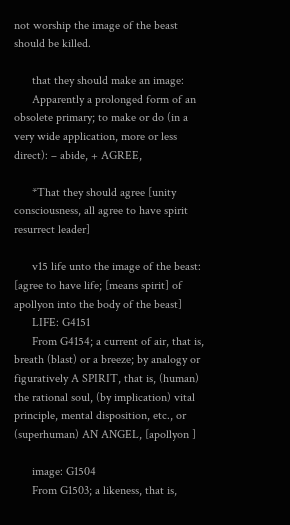not worship the image of the beast should be killed.

      that they should make an image:
      Apparently a prolonged form of an obsolete primary; to make or do (in a very wide application, more or less direct): – abide, + AGREE,

      *That they should agree [unity consciousness, all agree to have spirit resurrect leader]

      v15 life unto the image of the beast: [agree to have life; [means spirit] of apollyon into the body of the beast]
      LIFE: G4151
      From G4154; a current of air, that is, breath (blast) or a breeze; by analogy or figuratively A SPIRIT, that is, (human) the rational soul, (by implication) vital principle, mental disposition, etc., or (superhuman) AN ANGEL, [apollyon ]

      image: G1504
      From G1503; a likeness, that is,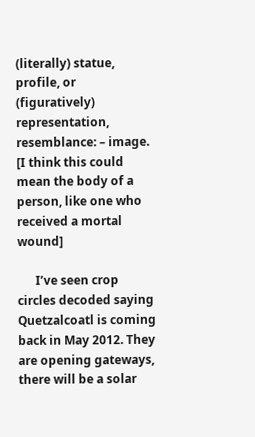(literally) statue, profile, or (figuratively) representation, resemblance: – image. [I think this could mean the body of a person, like one who received a mortal wound]

      I’ve seen crop circles decoded saying Quetzalcoatl is coming back in May 2012. They are opening gateways, there will be a solar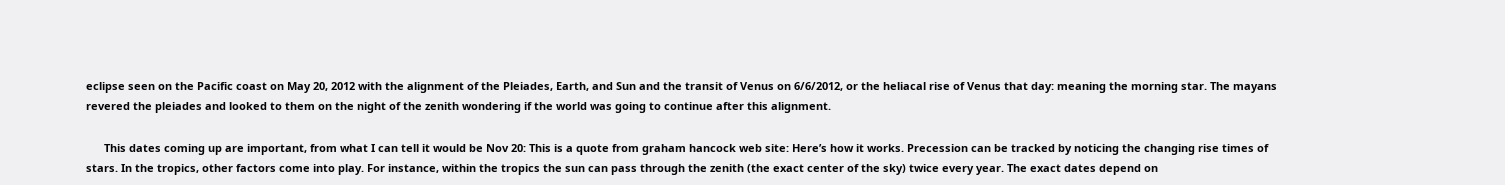eclipse seen on the Pacific coast on May 20, 2012 with the alignment of the Pleiades, Earth, and Sun and the transit of Venus on 6/6/2012, or the heliacal rise of Venus that day: meaning the morning star. The mayans revered the pleiades and looked to them on the night of the zenith wondering if the world was going to continue after this alignment.

      This dates coming up are important, from what I can tell it would be Nov 20: This is a quote from graham hancock web site: Here’s how it works. Precession can be tracked by noticing the changing rise times of stars. In the tropics, other factors come into play. For instance, within the tropics the sun can pass through the zenith (the exact center of the sky) twice every year. The exact dates depend on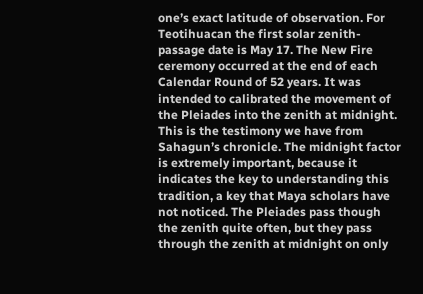one’s exact latitude of observation. For Teotihuacan the first solar zenith-passage date is May 17. The New Fire ceremony occurred at the end of each Calendar Round of 52 years. It was intended to calibrated the movement of the Pleiades into the zenith at midnight. This is the testimony we have from Sahagun’s chronicle. The midnight factor is extremely important, because it indicates the key to understanding this tradition, a key that Maya scholars have not noticed. The Pleiades pass though the zenith quite often, but they pass through the zenith at midnight on only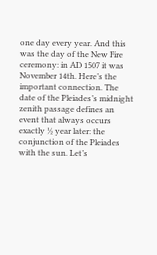one day every year. And this was the day of the New Fire ceremony: in AD 1507 it was November 14th. Here’s the important connection. The date of the Pleiades’s midnight zenith passage defines an event that always occurs exactly ½ year later: the conjunction of the Pleiades with the sun. Let’s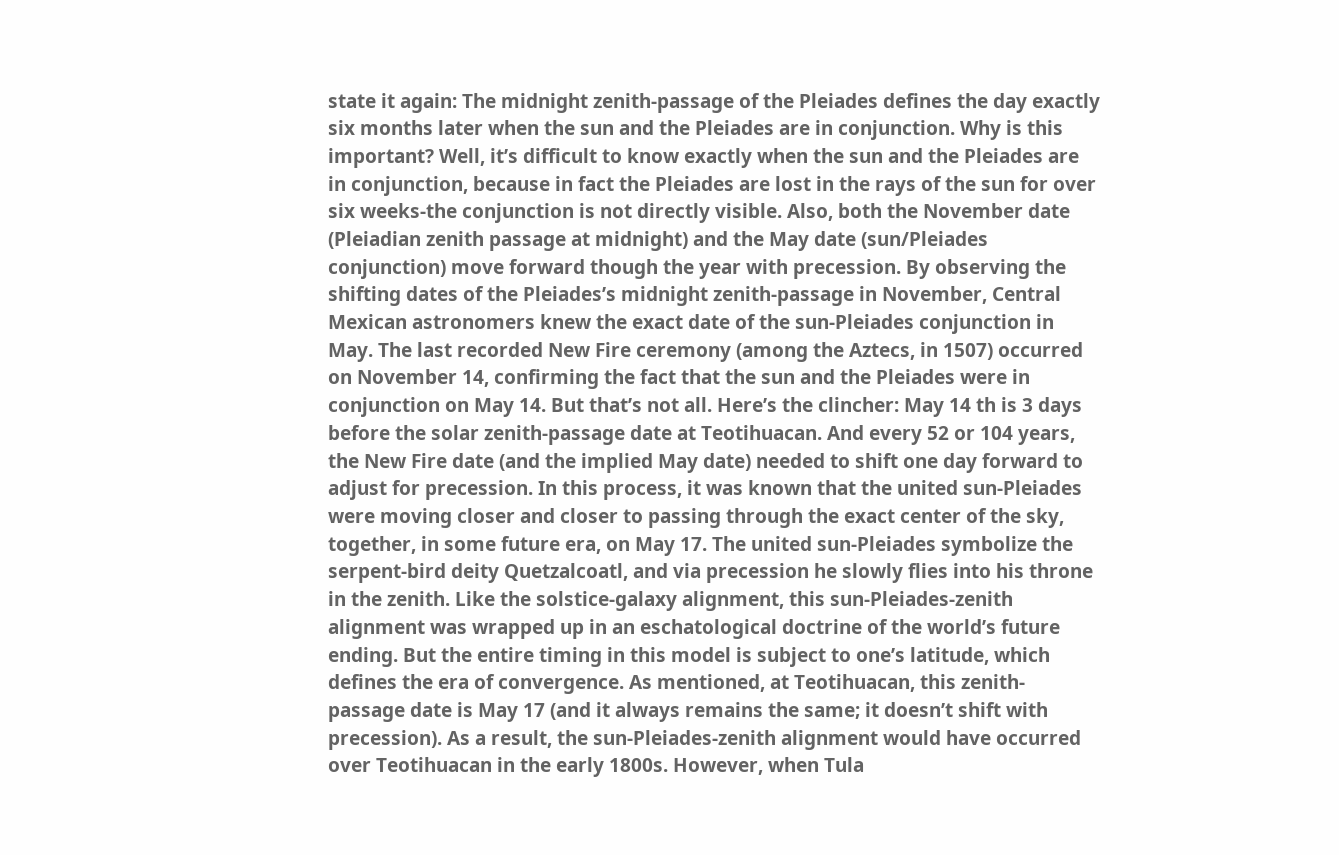state it again: The midnight zenith-passage of the Pleiades defines the day exactly six months later when the sun and the Pleiades are in conjunction. Why is this important? Well, it’s difficult to know exactly when the sun and the Pleiades are in conjunction, because in fact the Pleiades are lost in the rays of the sun for over six weeks-the conjunction is not directly visible. Also, both the November date (Pleiadian zenith passage at midnight) and the May date (sun/Pleiades conjunction) move forward though the year with precession. By observing the shifting dates of the Pleiades’s midnight zenith-passage in November, Central Mexican astronomers knew the exact date of the sun-Pleiades conjunction in May. The last recorded New Fire ceremony (among the Aztecs, in 1507) occurred on November 14, confirming the fact that the sun and the Pleiades were in conjunction on May 14. But that’s not all. Here’s the clincher: May 14 th is 3 days before the solar zenith-passage date at Teotihuacan. And every 52 or 104 years, the New Fire date (and the implied May date) needed to shift one day forward to adjust for precession. In this process, it was known that the united sun-Pleiades were moving closer and closer to passing through the exact center of the sky, together, in some future era, on May 17. The united sun-Pleiades symbolize the serpent-bird deity Quetzalcoatl, and via precession he slowly flies into his throne in the zenith. Like the solstice-galaxy alignment, this sun-Pleiades-zenith alignment was wrapped up in an eschatological doctrine of the world’s future ending. But the entire timing in this model is subject to one’s latitude, which defines the era of convergence. As mentioned, at Teotihuacan, this zenith-passage date is May 17 (and it always remains the same; it doesn’t shift with precession). As a result, the sun-Pleiades-zenith alignment would have occurred over Teotihuacan in the early 1800s. However, when Tula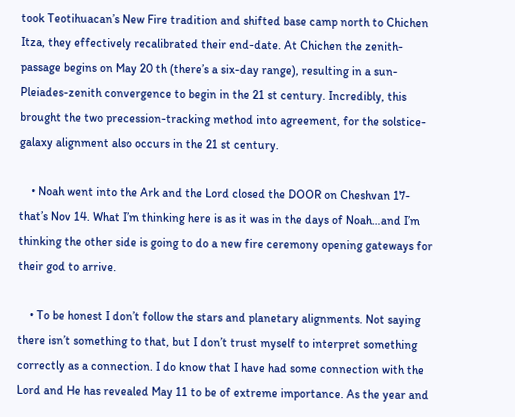took Teotihuacan’s New Fire tradition and shifted base camp north to Chichen Itza, they effectively recalibrated their end-date. At Chichen the zenith-passage begins on May 20 th (there’s a six-day range), resulting in a sun-Pleiades-zenith convergence to begin in the 21 st century. Incredibly, this brought the two precession-tracking method into agreement, for the solstice-galaxy alignment also occurs in the 21 st century.

    • Noah went into the Ark and the Lord closed the DOOR on Cheshvan 17- that’s Nov 14. What I’m thinking here is as it was in the days of Noah…and I’m thinking the other side is going to do a new fire ceremony opening gateways for their god to arrive.

    • To be honest I don’t follow the stars and planetary alignments. Not saying there isn’t something to that, but I don’t trust myself to interpret something correctly as a connection. I do know that I have had some connection with the Lord and He has revealed May 11 to be of extreme importance. As the year and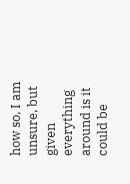how so, I am unsure, but given everything around is it could be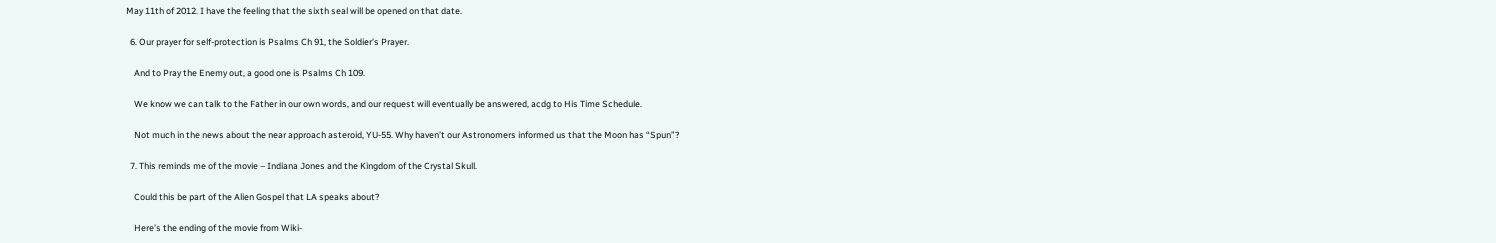May 11th of 2012. I have the feeling that the sixth seal will be opened on that date.

  6. Our prayer for self-protection is Psalms Ch 91, the Soldier’s Prayer.

    And to Pray the Enemy out, a good one is Psalms Ch 109.

    We know we can talk to the Father in our own words, and our request will eventually be answered, acdg to His Time Schedule.

    Not much in the news about the near approach asteroid, YU-55. Why haven’t our Astronomers informed us that the Moon has “Spun”?

  7. This reminds me of the movie – Indiana Jones and the Kingdom of the Crystal Skull.

    Could this be part of the Alien Gospel that LA speaks about?

    Here’s the ending of the movie from Wiki-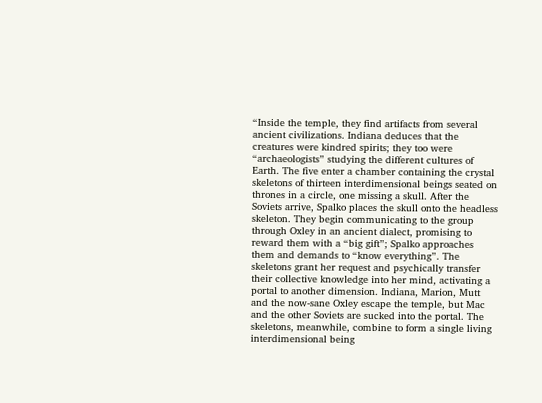“Inside the temple, they find artifacts from several ancient civilizations. Indiana deduces that the creatures were kindred spirits; they too were “archaeologists” studying the different cultures of Earth. The five enter a chamber containing the crystal skeletons of thirteen interdimensional beings seated on thrones in a circle, one missing a skull. After the Soviets arrive, Spalko places the skull onto the headless skeleton. They begin communicating to the group through Oxley in an ancient dialect, promising to reward them with a “big gift”; Spalko approaches them and demands to “know everything”. The skeletons grant her request and psychically transfer their collective knowledge into her mind, activating a portal to another dimension. Indiana, Marion, Mutt and the now-sane Oxley escape the temple, but Mac and the other Soviets are sucked into the portal. The skeletons, meanwhile, combine to form a single living interdimensional being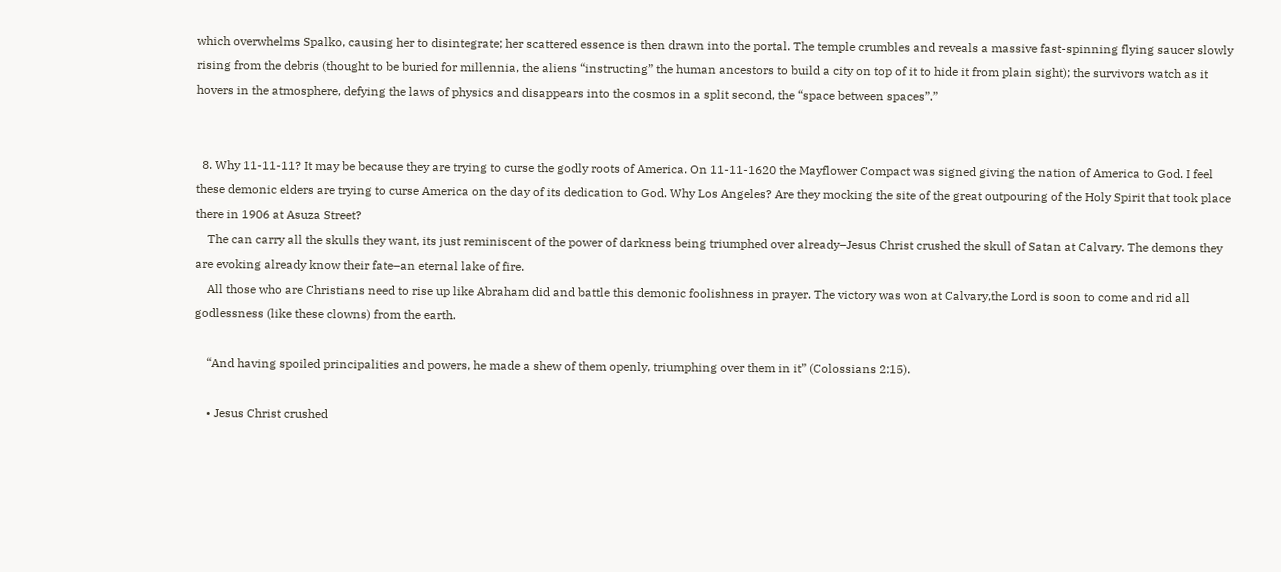which overwhelms Spalko, causing her to disintegrate; her scattered essence is then drawn into the portal. The temple crumbles and reveals a massive fast-spinning flying saucer slowly rising from the debris (thought to be buried for millennia, the aliens “instructing” the human ancestors to build a city on top of it to hide it from plain sight); the survivors watch as it hovers in the atmosphere, defying the laws of physics and disappears into the cosmos in a split second, the “space between spaces”.”


  8. Why 11-11-11? It may be because they are trying to curse the godly roots of America. On 11-11-1620 the Mayflower Compact was signed giving the nation of America to God. I feel these demonic elders are trying to curse America on the day of its dedication to God. Why Los Angeles? Are they mocking the site of the great outpouring of the Holy Spirit that took place there in 1906 at Asuza Street?
    The can carry all the skulls they want, its just reminiscent of the power of darkness being triumphed over already–Jesus Christ crushed the skull of Satan at Calvary. The demons they are evoking already know their fate–an eternal lake of fire.
    All those who are Christians need to rise up like Abraham did and battle this demonic foolishness in prayer. The victory was won at Calvary,the Lord is soon to come and rid all godlessness (like these clowns) from the earth.

    “And having spoiled principalities and powers, he made a shew of them openly, triumphing over them in it” (Colossians 2:15).

    • Jesus Christ crushed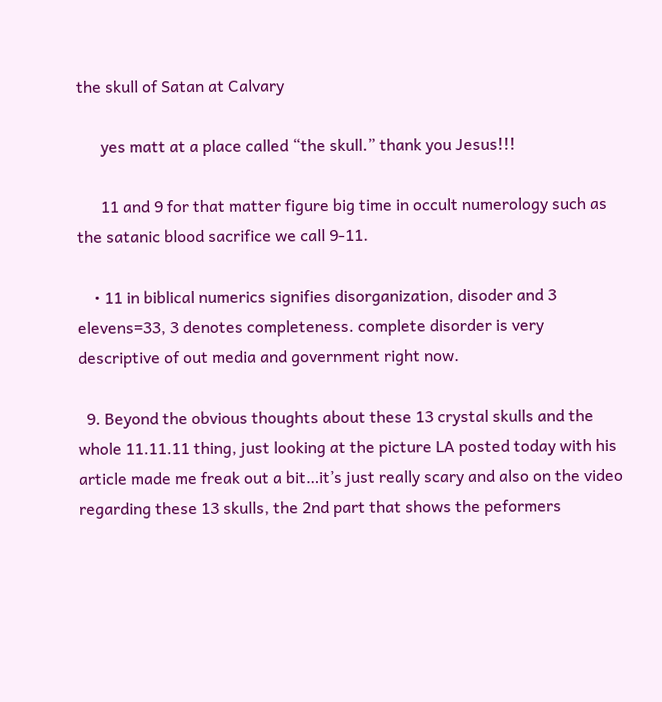the skull of Satan at Calvary

      yes matt at a place called “the skull.” thank you Jesus!!!

      11 and 9 for that matter figure big time in occult numerology such as the satanic blood sacrifice we call 9-11.

    • 11 in biblical numerics signifies disorganization, disoder and 3 elevens=33, 3 denotes completeness. complete disorder is very descriptive of out media and government right now.

  9. Beyond the obvious thoughts about these 13 crystal skulls and the whole 11.11.11 thing, just looking at the picture LA posted today with his article made me freak out a bit…it’s just really scary and also on the video regarding these 13 skulls, the 2nd part that shows the peformers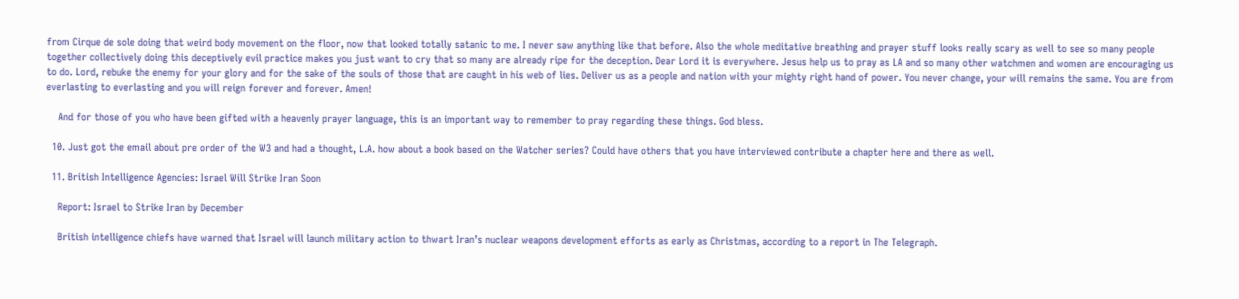from Cirque de sole doing that weird body movement on the floor, now that looked totally satanic to me. I never saw anything like that before. Also the whole meditative breathing and prayer stuff looks really scary as well to see so many people together collectively doing this deceptively evil practice makes you just want to cry that so many are already ripe for the deception. Dear Lord it is everywhere. Jesus help us to pray as LA and so many other watchmen and women are encouraging us to do. Lord, rebuke the enemy for your glory and for the sake of the souls of those that are caught in his web of lies. Deliver us as a people and nation with your mighty right hand of power. You never change, your will remains the same. You are from everlasting to everlasting and you will reign forever and forever. Amen!

    And for those of you who have been gifted with a heavenly prayer language, this is an important way to remember to pray regarding these things. God bless.

  10. Just got the email about pre order of the W3 and had a thought, L.A. how about a book based on the Watcher series? Could have others that you have interviewed contribute a chapter here and there as well.

  11. British Intelligence Agencies: Israel Will Strike Iran Soon

    Report: Israel to Strike Iran by December

    British intelligence chiefs have warned that Israel will launch military action to thwart Iran’s nuclear weapons development efforts as early as Christmas, according to a report in The Telegraph.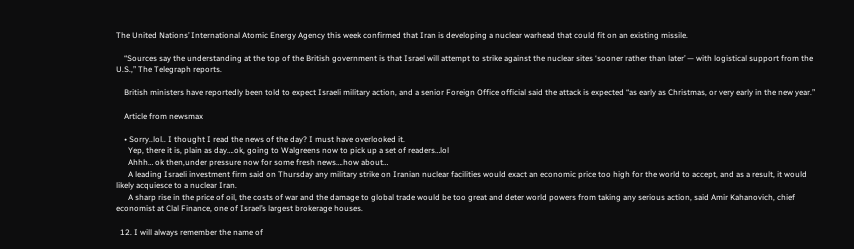The United Nations’ International Atomic Energy Agency this week confirmed that Iran is developing a nuclear warhead that could fit on an existing missile.

    “Sources say the understanding at the top of the British government is that Israel will attempt to strike against the nuclear sites ‘sooner rather than later’ — with logistical support from the U.S.,” The Telegraph reports.

    British ministers have reportedly been told to expect Israeli military action, and a senior Foreign Office official said the attack is expected “as early as Christmas, or very early in the new year.”

    Article from newsmax

    • Sorry..lol.. I thought I read the news of the day? I must have overlooked it.
      Yep, there it is, plain as day….ok, going to Walgreens now to pick up a set of readers…lol
      Ahhh… ok then,under pressure now for some fresh news….how about…
      A leading Israeli investment firm said on Thursday any military strike on Iranian nuclear facilities would exact an economic price too high for the world to accept, and as a result, it would likely acquiesce to a nuclear Iran.
      A sharp rise in the price of oil, the costs of war and the damage to global trade would be too great and deter world powers from taking any serious action, said Amir Kahanovich, chief economist at Clal Finance, one of Israel’s largest brokerage houses.

  12. I will always remember the name of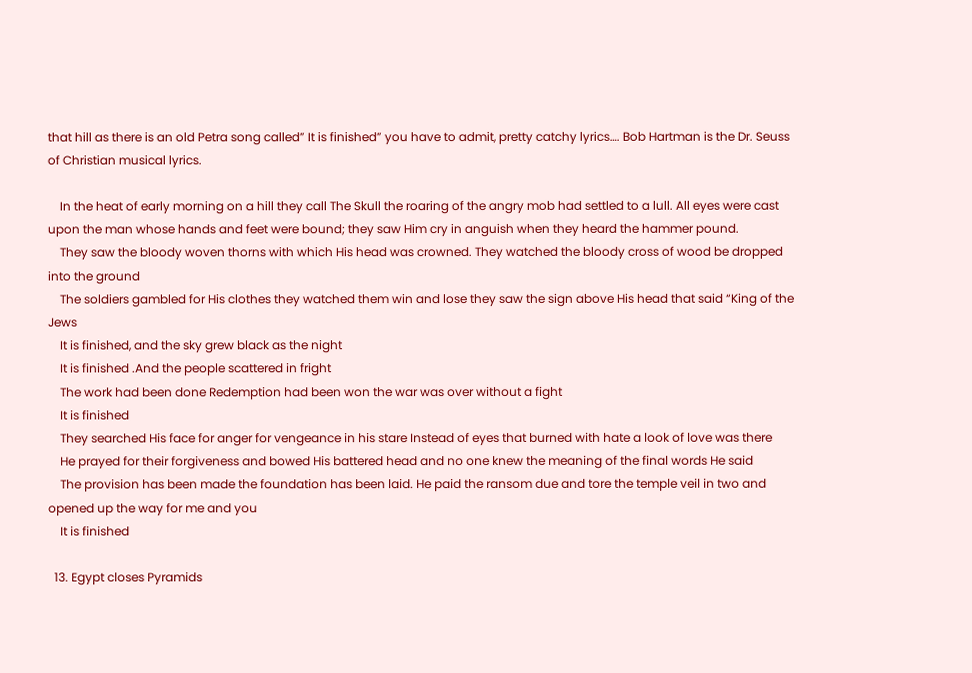that hill as there is an old Petra song called” It is finished” you have to admit, pretty catchy lyrics…. Bob Hartman is the Dr. Seuss of Christian musical lyrics.

    In the heat of early morning on a hill they call The Skull the roaring of the angry mob had settled to a lull. All eyes were cast upon the man whose hands and feet were bound; they saw Him cry in anguish when they heard the hammer pound.
    They saw the bloody woven thorns with which His head was crowned. They watched the bloody cross of wood be dropped into the ground
    The soldiers gambled for His clothes they watched them win and lose they saw the sign above His head that said “King of the Jews
    It is finished, and the sky grew black as the night
    It is finished .And the people scattered in fright
    The work had been done Redemption had been won the war was over without a fight
    It is finished
    They searched His face for anger for vengeance in his stare Instead of eyes that burned with hate a look of love was there
    He prayed for their forgiveness and bowed His battered head and no one knew the meaning of the final words He said
    The provision has been made the foundation has been laid. He paid the ransom due and tore the temple veil in two and opened up the way for me and you
    It is finished

  13. Egypt closes Pyramids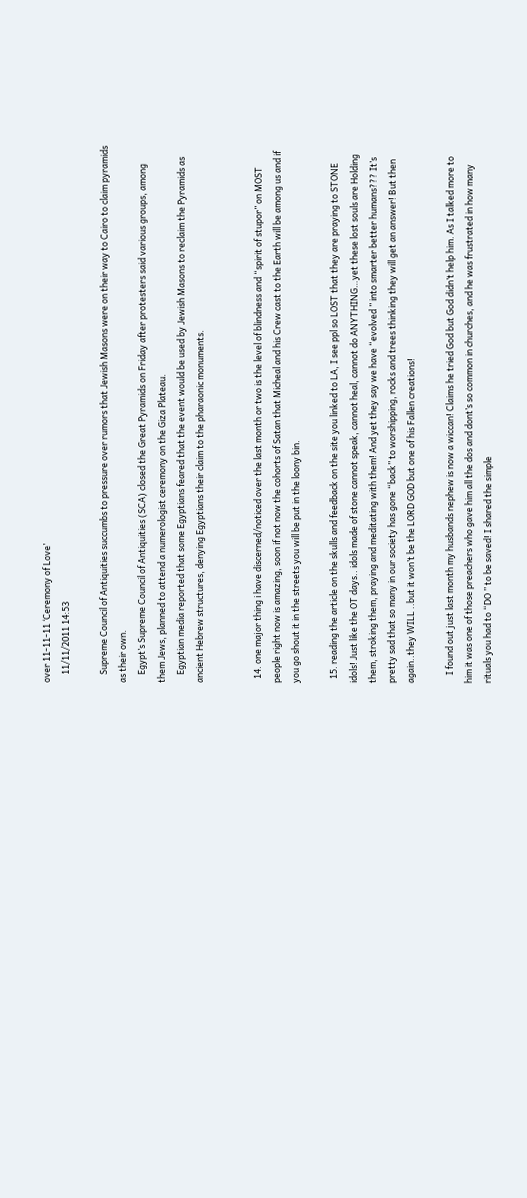over 11-11-11 ‘Ceremony of Love’
    11/11/2011 14:53

    Supreme Council of Antiquities succumbs to pressure over rumors that Jewish Masons were on their way to Cairo to claim pyramids as their own.
    Egypt’s Supreme Council of Antiquities (SCA) closed the Great Pyramids on Friday after protesters said various groups, among them Jews, planned to attend a numerologist ceremony on the Giza Plateau.
    Egyptian media reported that some Egyptians feared that the event would be used by Jewish Masons to reclaim the Pyramids as ancient Hebrew structures, denying Egyptians their claim to the pharaonic monuments.


  14. one major thing i have discerned/noticed over the last month or two is the level of blindness and “spirit of stupor” on MOST people right now is amazing, soon if not now the cohorts of Satan that Micheal and his Crew cast to the Earth will be among us and if you go shout it in the streets you will be put in the loony bin.

  15. reading the article on the skulls and feedback on the site you linked to LA, I see ppl so LOST that they are praying to STONE idols! Just like the OT days.. idols made of stone cannot speak, cannot heal, cannot do ANYTHING…yet these lost souls are Holding them, stroking them, praying and meditating with them! And yet they say we have “evolved ” into smarter better humans??? It’s pretty sad that so many in our society has gone “back” to worshipping, rocks and trees thinking they will get an answer! But then again..they WILL ..but it won’t be the LORD GOD but one of his Fallen creations!

    I found out just last month my husbands nephew is now a wiccan! Claims he tried God but God didn’t help him. As I talked more to him it was one of those preachers who gave him all the dos and dont’s so common in churches, and he was frustrated in how many rituals you had to “DO ” to be saved! I shared the simple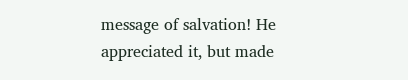message of salvation! He appreciated it, but made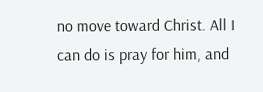no move toward Christ. All I can do is pray for him, and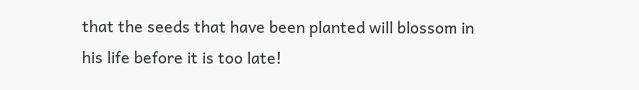that the seeds that have been planted will blossom in his life before it is too late!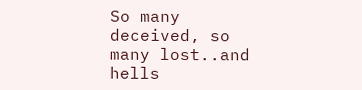So many deceived, so many lost..and hells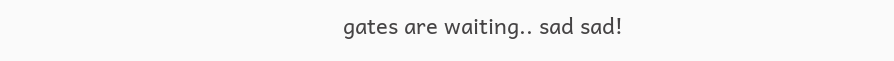gates are waiting.. sad sad!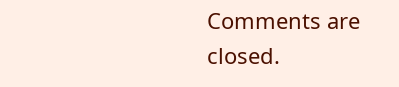Comments are closed.